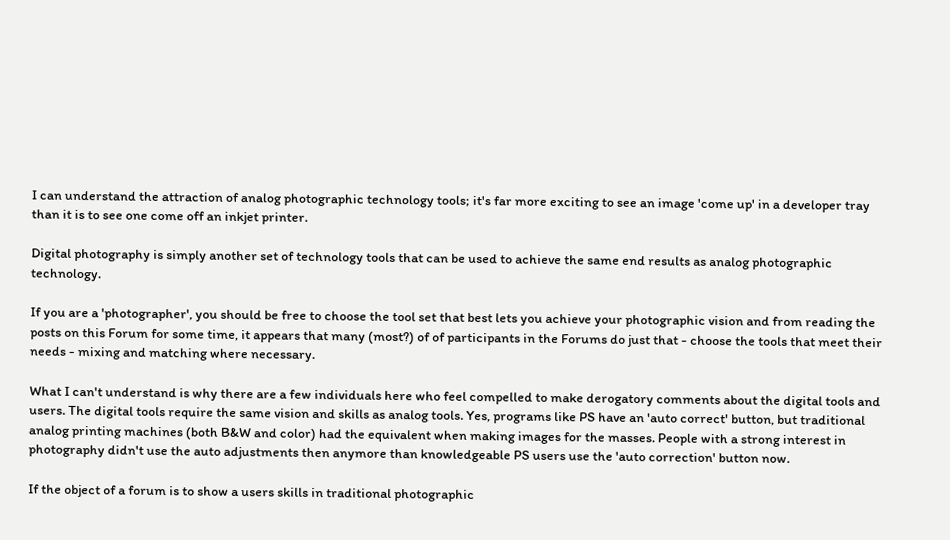I can understand the attraction of analog photographic technology tools; it's far more exciting to see an image 'come up' in a developer tray than it is to see one come off an inkjet printer.

Digital photography is simply another set of technology tools that can be used to achieve the same end results as analog photographic technology.

If you are a 'photographer', you should be free to choose the tool set that best lets you achieve your photographic vision and from reading the posts on this Forum for some time, it appears that many (most?) of of participants in the Forums do just that - choose the tools that meet their needs - mixing and matching where necessary.

What I can't understand is why there are a few individuals here who feel compelled to make derogatory comments about the digital tools and users. The digital tools require the same vision and skills as analog tools. Yes, programs like PS have an 'auto correct' button, but traditional analog printing machines (both B&W and color) had the equivalent when making images for the masses. People with a strong interest in photography didn't use the auto adjustments then anymore than knowledgeable PS users use the 'auto correction' button now.

If the object of a forum is to show a users skills in traditional photographic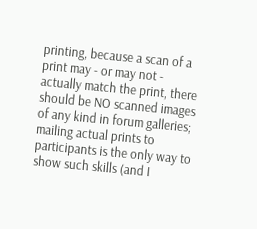printing, because a scan of a print may - or may not - actually match the print, there should be NO scanned images of any kind in forum galleries; mailing actual prints to participants is the only way to show such skills (and I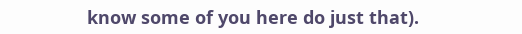know some of you here do just that).